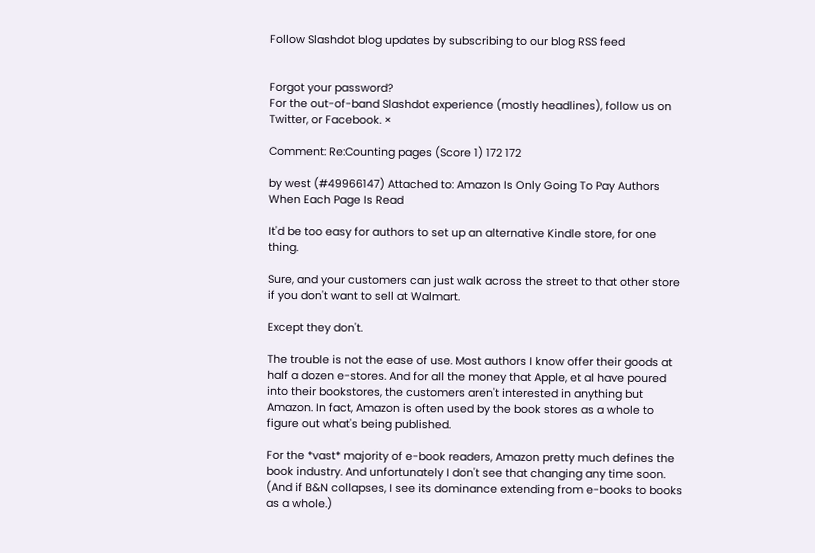Follow Slashdot blog updates by subscribing to our blog RSS feed


Forgot your password?
For the out-of-band Slashdot experience (mostly headlines), follow us on Twitter, or Facebook. ×

Comment: Re:Counting pages (Score 1) 172 172

by west (#49966147) Attached to: Amazon Is Only Going To Pay Authors When Each Page Is Read

It'd be too easy for authors to set up an alternative Kindle store, for one thing.

Sure, and your customers can just walk across the street to that other store if you don't want to sell at Walmart.

Except they don't.

The trouble is not the ease of use. Most authors I know offer their goods at half a dozen e-stores. And for all the money that Apple, et al have poured into their bookstores, the customers aren't interested in anything but Amazon. In fact, Amazon is often used by the book stores as a whole to figure out what's being published.

For the *vast* majority of e-book readers, Amazon pretty much defines the book industry. And unfortunately I don't see that changing any time soon. (And if B&N collapses, I see its dominance extending from e-books to books as a whole.)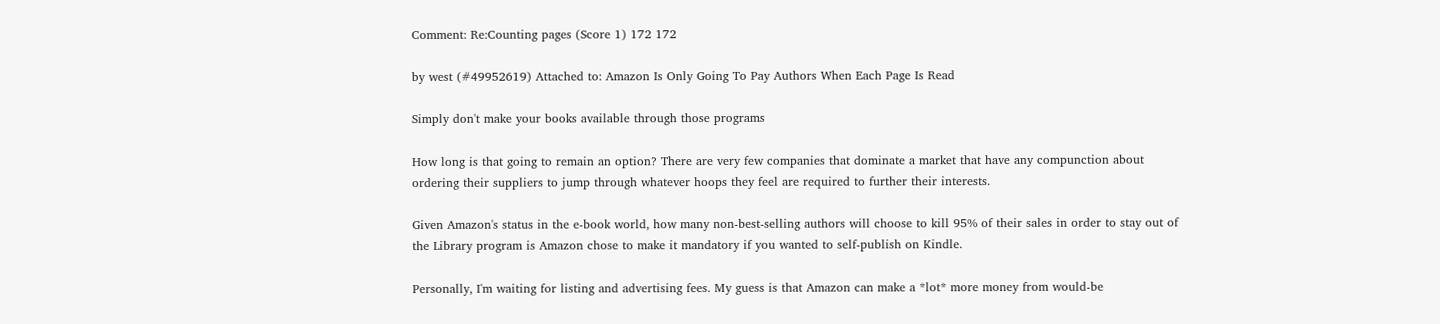Comment: Re:Counting pages (Score 1) 172 172

by west (#49952619) Attached to: Amazon Is Only Going To Pay Authors When Each Page Is Read

Simply don't make your books available through those programs

How long is that going to remain an option? There are very few companies that dominate a market that have any compunction about ordering their suppliers to jump through whatever hoops they feel are required to further their interests.

Given Amazon's status in the e-book world, how many non-best-selling authors will choose to kill 95% of their sales in order to stay out of the Library program is Amazon chose to make it mandatory if you wanted to self-publish on Kindle.

Personally, I'm waiting for listing and advertising fees. My guess is that Amazon can make a *lot* more money from would-be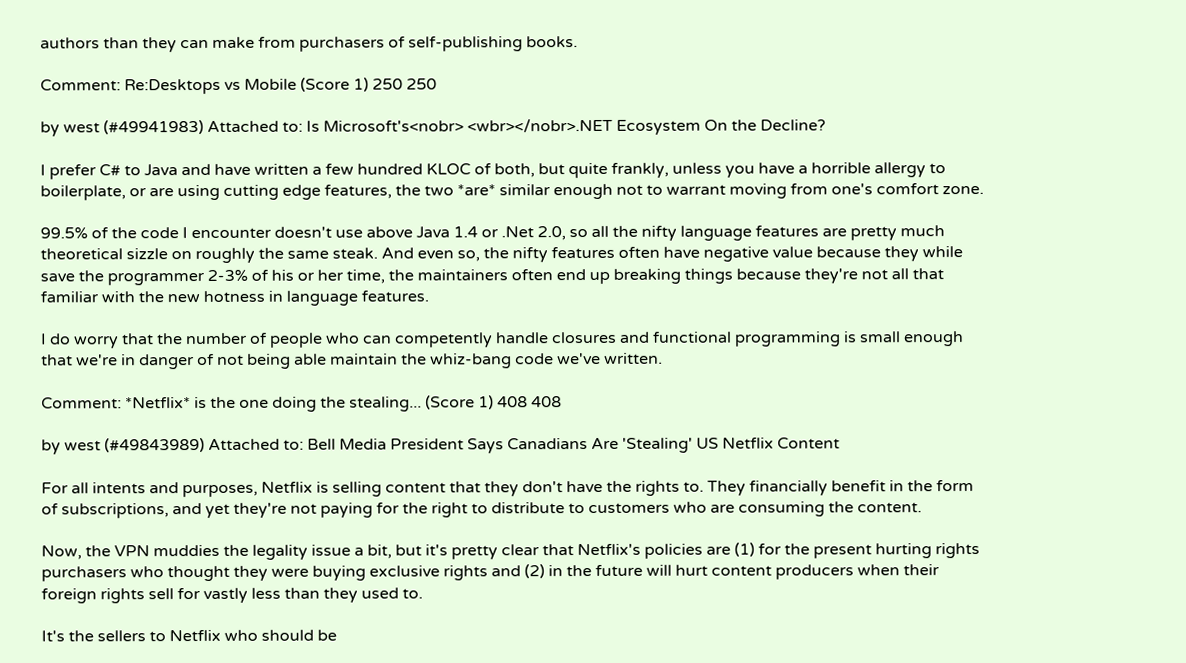authors than they can make from purchasers of self-publishing books.

Comment: Re:Desktops vs Mobile (Score 1) 250 250

by west (#49941983) Attached to: Is Microsoft's<nobr> <wbr></nobr>.NET Ecosystem On the Decline?

I prefer C# to Java and have written a few hundred KLOC of both, but quite frankly, unless you have a horrible allergy to boilerplate, or are using cutting edge features, the two *are* similar enough not to warrant moving from one's comfort zone.

99.5% of the code I encounter doesn't use above Java 1.4 or .Net 2.0, so all the nifty language features are pretty much theoretical sizzle on roughly the same steak. And even so, the nifty features often have negative value because they while save the programmer 2-3% of his or her time, the maintainers often end up breaking things because they're not all that familiar with the new hotness in language features.

I do worry that the number of people who can competently handle closures and functional programming is small enough that we're in danger of not being able maintain the whiz-bang code we've written.

Comment: *Netflix* is the one doing the stealing... (Score 1) 408 408

by west (#49843989) Attached to: Bell Media President Says Canadians Are 'Stealing' US Netflix Content

For all intents and purposes, Netflix is selling content that they don't have the rights to. They financially benefit in the form of subscriptions, and yet they're not paying for the right to distribute to customers who are consuming the content.

Now, the VPN muddies the legality issue a bit, but it's pretty clear that Netflix's policies are (1) for the present hurting rights purchasers who thought they were buying exclusive rights and (2) in the future will hurt content producers when their foreign rights sell for vastly less than they used to.

It's the sellers to Netflix who should be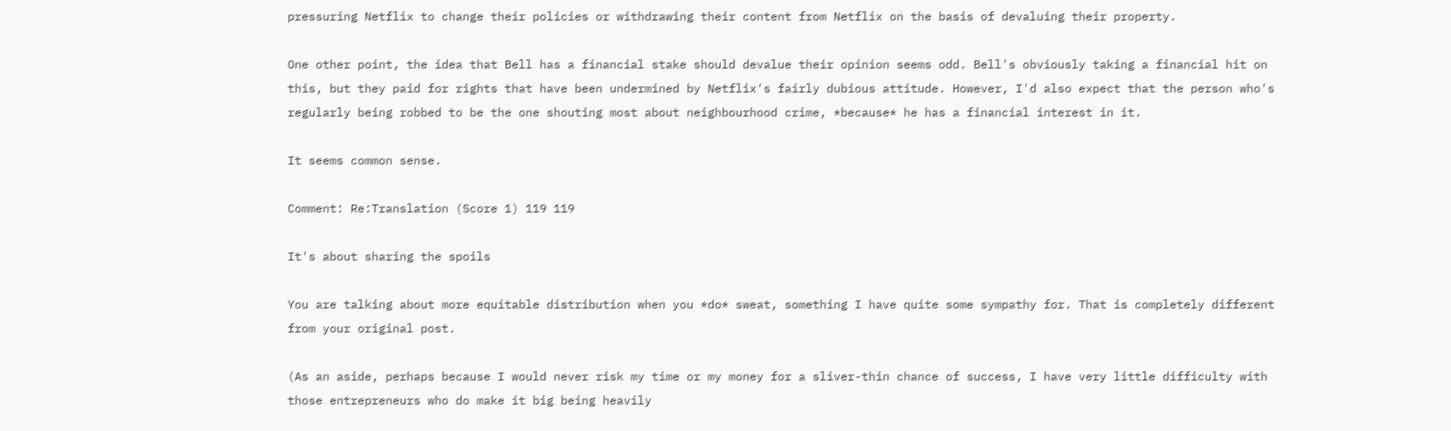pressuring Netflix to change their policies or withdrawing their content from Netflix on the basis of devaluing their property.

One other point, the idea that Bell has a financial stake should devalue their opinion seems odd. Bell's obviously taking a financial hit on this, but they paid for rights that have been undermined by Netflix's fairly dubious attitude. However, I'd also expect that the person who's regularly being robbed to be the one shouting most about neighbourhood crime, *because* he has a financial interest in it.

It seems common sense.

Comment: Re:Translation (Score 1) 119 119

It's about sharing the spoils

You are talking about more equitable distribution when you *do* sweat, something I have quite some sympathy for. That is completely different from your original post.

(As an aside, perhaps because I would never risk my time or my money for a sliver-thin chance of success, I have very little difficulty with those entrepreneurs who do make it big being heavily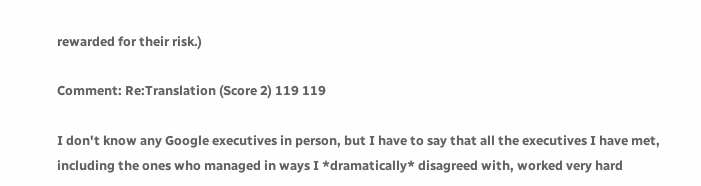rewarded for their risk.)

Comment: Re:Translation (Score 2) 119 119

I don't know any Google executives in person, but I have to say that all the executives I have met, including the ones who managed in ways I *dramatically* disagreed with, worked very hard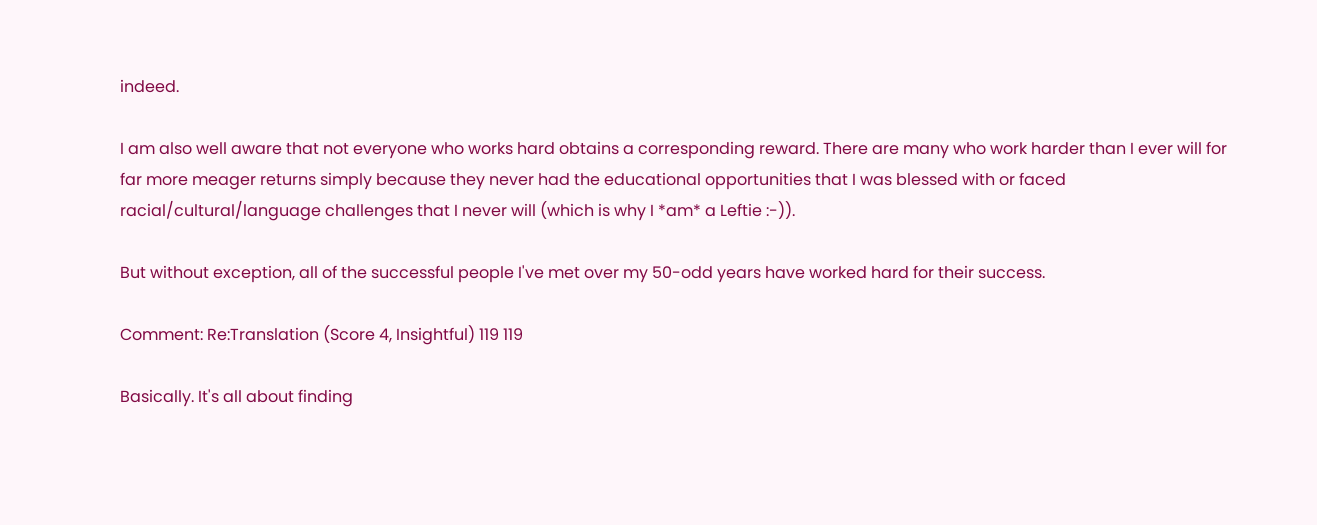indeed.

I am also well aware that not everyone who works hard obtains a corresponding reward. There are many who work harder than I ever will for far more meager returns simply because they never had the educational opportunities that I was blessed with or faced racial/cultural/language challenges that I never will (which is why I *am* a Leftie :-)).

But without exception, all of the successful people I've met over my 50-odd years have worked hard for their success.

Comment: Re:Translation (Score 4, Insightful) 119 119

Basically. It's all about finding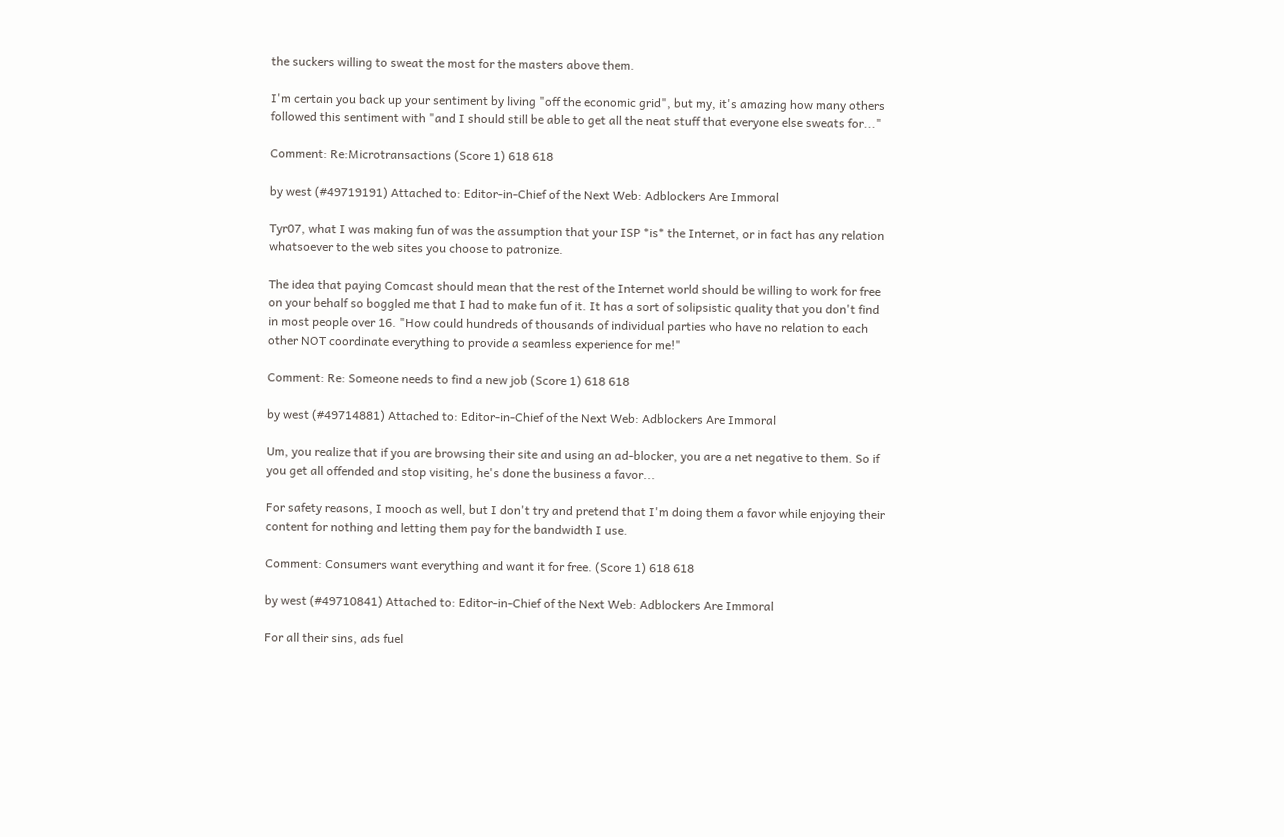the suckers willing to sweat the most for the masters above them.

I'm certain you back up your sentiment by living "off the economic grid", but my, it's amazing how many others followed this sentiment with "and I should still be able to get all the neat stuff that everyone else sweats for..."

Comment: Re:Microtransactions (Score 1) 618 618

by west (#49719191) Attached to: Editor-in-Chief of the Next Web: Adblockers Are Immoral

Tyr07, what I was making fun of was the assumption that your ISP *is* the Internet, or in fact has any relation whatsoever to the web sites you choose to patronize.

The idea that paying Comcast should mean that the rest of the Internet world should be willing to work for free on your behalf so boggled me that I had to make fun of it. It has a sort of solipsistic quality that you don't find in most people over 16. "How could hundreds of thousands of individual parties who have no relation to each other NOT coordinate everything to provide a seamless experience for me!"

Comment: Re: Someone needs to find a new job (Score 1) 618 618

by west (#49714881) Attached to: Editor-in-Chief of the Next Web: Adblockers Are Immoral

Um, you realize that if you are browsing their site and using an ad-blocker, you are a net negative to them. So if you get all offended and stop visiting, he's done the business a favor...

For safety reasons, I mooch as well, but I don't try and pretend that I'm doing them a favor while enjoying their content for nothing and letting them pay for the bandwidth I use.

Comment: Consumers want everything and want it for free. (Score 1) 618 618

by west (#49710841) Attached to: Editor-in-Chief of the Next Web: Adblockers Are Immoral

For all their sins, ads fuel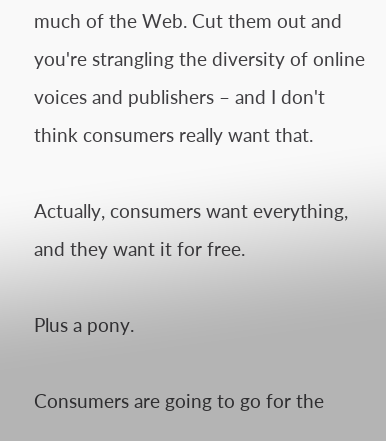much of the Web. Cut them out and you're strangling the diversity of online voices and publishers – and I don't think consumers really want that.

Actually, consumers want everything, and they want it for free.

Plus a pony.

Consumers are going to go for the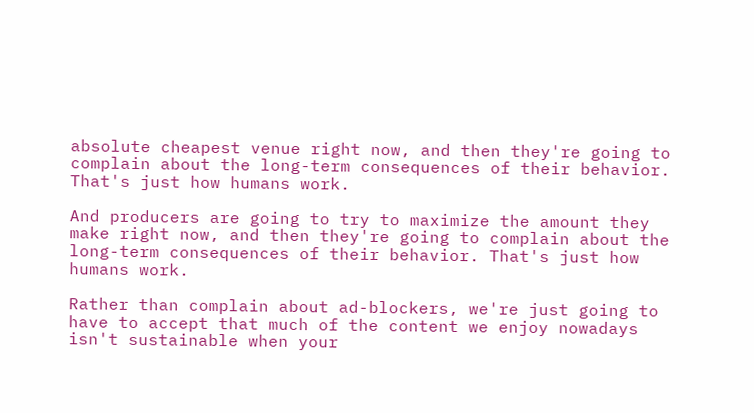absolute cheapest venue right now, and then they're going to complain about the long-term consequences of their behavior. That's just how humans work.

And producers are going to try to maximize the amount they make right now, and then they're going to complain about the long-term consequences of their behavior. That's just how humans work.

Rather than complain about ad-blockers, we're just going to have to accept that much of the content we enjoy nowadays isn't sustainable when your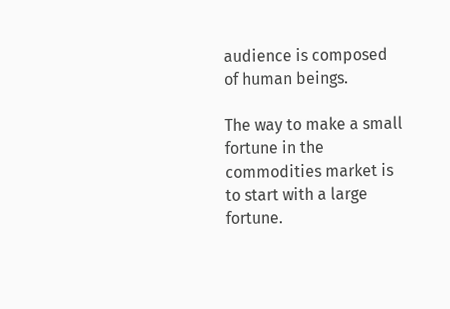audience is composed of human beings.

The way to make a small fortune in the commodities market is to start with a large fortune.